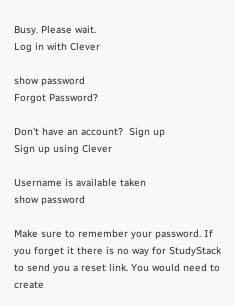Busy. Please wait.
Log in with Clever

show password
Forgot Password?

Don't have an account?  Sign up
Sign up using Clever

Username is available taken
show password

Make sure to remember your password. If you forget it there is no way for StudyStack to send you a reset link. You would need to create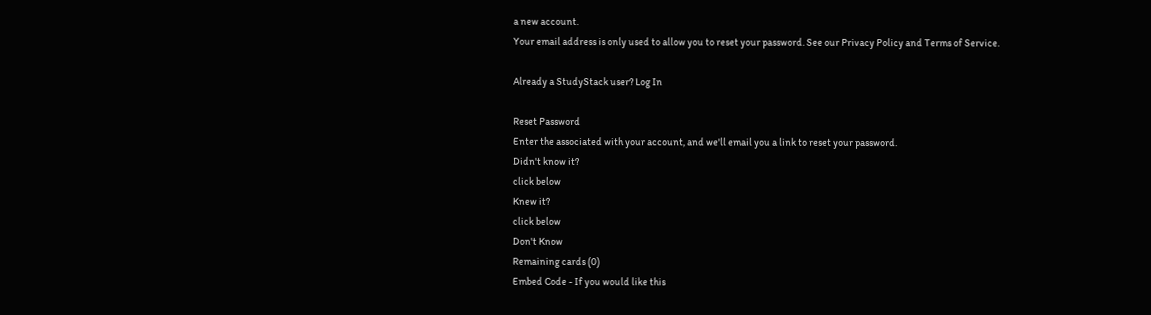a new account.
Your email address is only used to allow you to reset your password. See our Privacy Policy and Terms of Service.

Already a StudyStack user? Log In

Reset Password
Enter the associated with your account, and we'll email you a link to reset your password.
Didn't know it?
click below
Knew it?
click below
Don't Know
Remaining cards (0)
Embed Code - If you would like this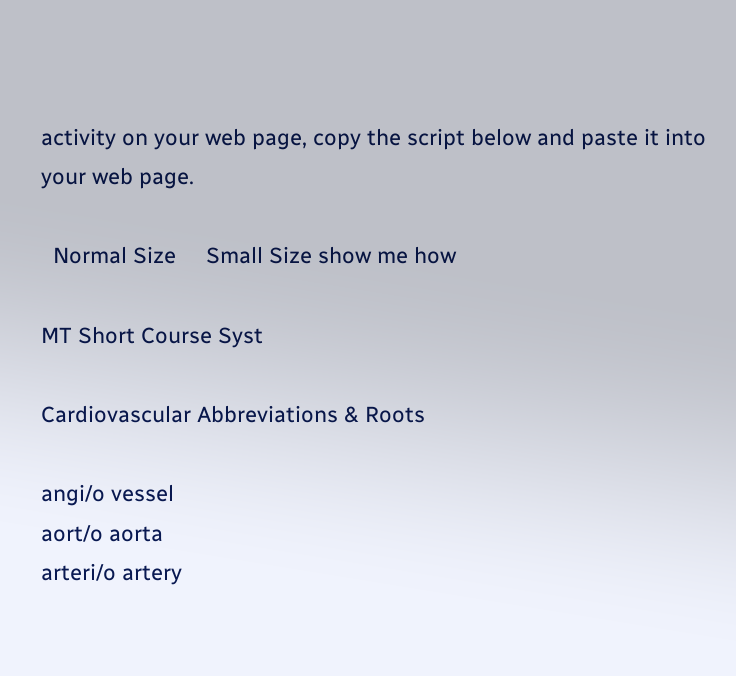activity on your web page, copy the script below and paste it into your web page.

  Normal Size     Small Size show me how

MT Short Course Syst

Cardiovascular Abbreviations & Roots

angi/o vessel
aort/o aorta
arteri/o artery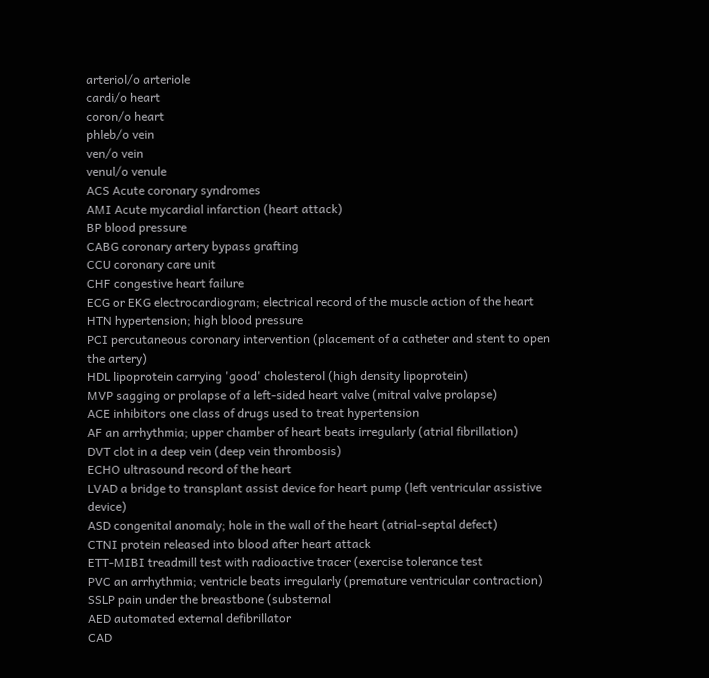arteriol/o arteriole
cardi/o heart
coron/o heart
phleb/o vein
ven/o vein
venul/o venule
ACS Acute coronary syndromes
AMI Acute mycardial infarction (heart attack)
BP blood pressure
CABG coronary artery bypass grafting
CCU coronary care unit
CHF congestive heart failure
ECG or EKG electrocardiogram; electrical record of the muscle action of the heart
HTN hypertension; high blood pressure
PCI percutaneous coronary intervention (placement of a catheter and stent to open the artery)
HDL lipoprotein carrying 'good' cholesterol (high density lipoprotein)
MVP sagging or prolapse of a left-sided heart valve (mitral valve prolapse)
ACE inhibitors one class of drugs used to treat hypertension
AF an arrhythmia; upper chamber of heart beats irregularly (atrial fibrillation)
DVT clot in a deep vein (deep vein thrombosis)
ECHO ultrasound record of the heart
LVAD a bridge to transplant assist device for heart pump (left ventricular assistive device)
ASD congenital anomaly; hole in the wall of the heart (atrial-septal defect)
CTNI protein released into blood after heart attack
ETT-MIBI treadmill test with radioactive tracer (exercise tolerance test
PVC an arrhythmia; ventricle beats irregularly (premature ventricular contraction)
SSLP pain under the breastbone (substernal
AED automated external defibrillator
CAD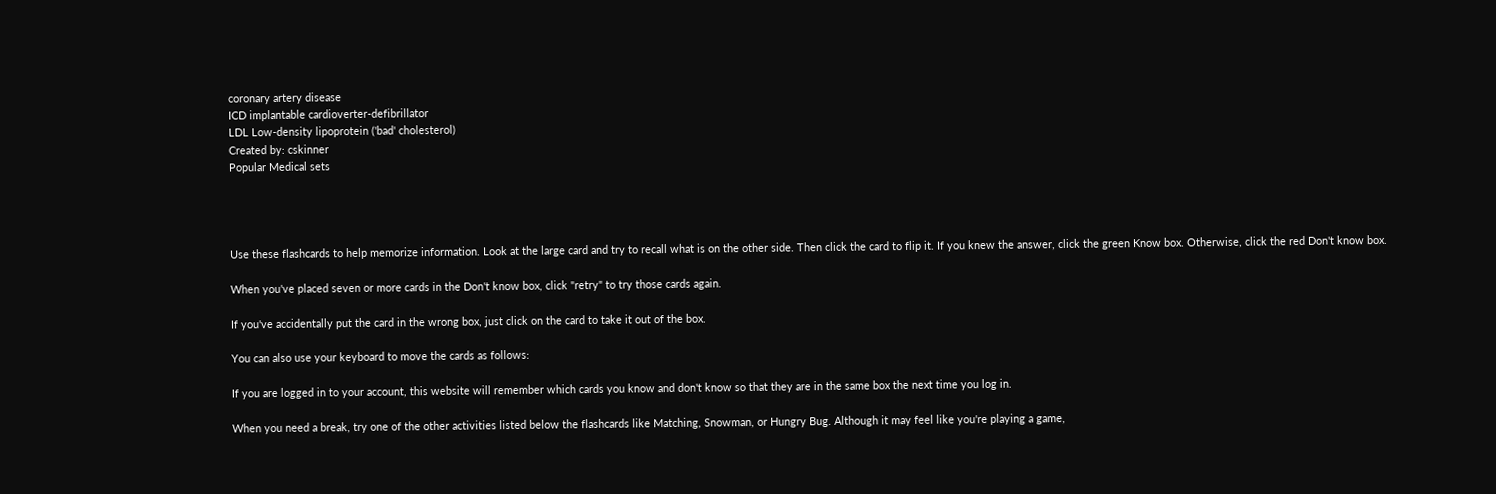coronary artery disease
ICD implantable cardioverter-defibrillator
LDL Low-density lipoprotein ('bad' cholesterol)
Created by: cskinner
Popular Medical sets




Use these flashcards to help memorize information. Look at the large card and try to recall what is on the other side. Then click the card to flip it. If you knew the answer, click the green Know box. Otherwise, click the red Don't know box.

When you've placed seven or more cards in the Don't know box, click "retry" to try those cards again.

If you've accidentally put the card in the wrong box, just click on the card to take it out of the box.

You can also use your keyboard to move the cards as follows:

If you are logged in to your account, this website will remember which cards you know and don't know so that they are in the same box the next time you log in.

When you need a break, try one of the other activities listed below the flashcards like Matching, Snowman, or Hungry Bug. Although it may feel like you're playing a game,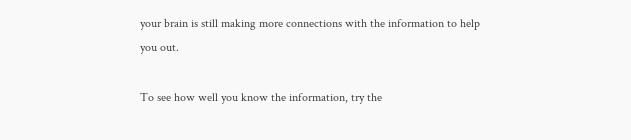your brain is still making more connections with the information to help you out.

To see how well you know the information, try the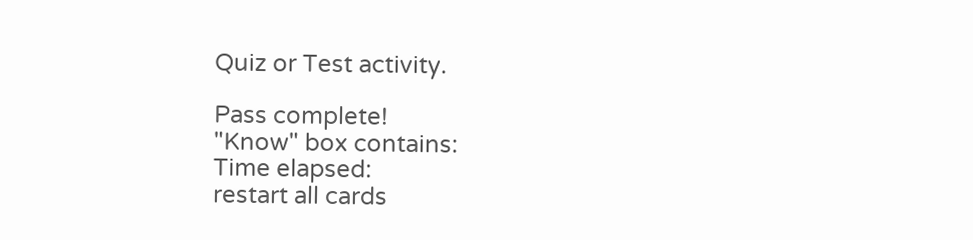Quiz or Test activity.

Pass complete!
"Know" box contains:
Time elapsed:
restart all cards